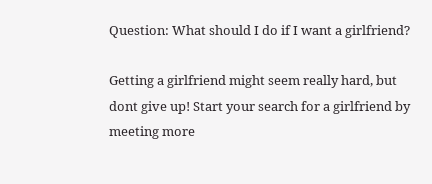Question: What should I do if I want a girlfriend?

Getting a girlfriend might seem really hard, but dont give up! Start your search for a girlfriend by meeting more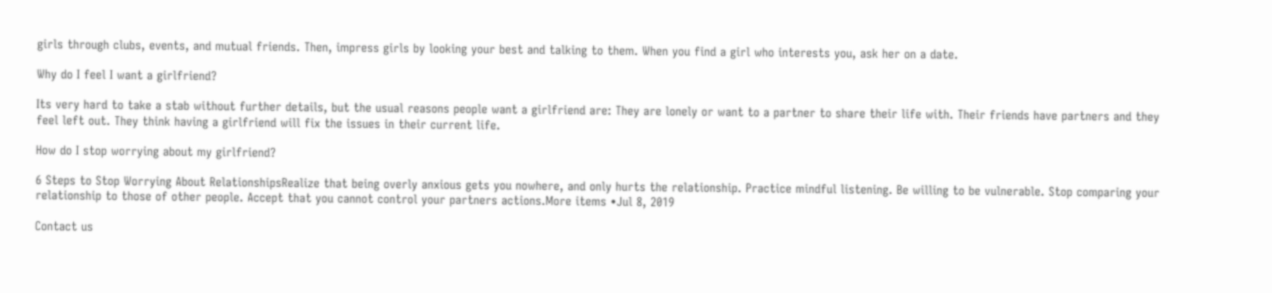girls through clubs, events, and mutual friends. Then, impress girls by looking your best and talking to them. When you find a girl who interests you, ask her on a date.

Why do I feel I want a girlfriend?

Its very hard to take a stab without further details, but the usual reasons people want a girlfriend are: They are lonely or want to a partner to share their life with. Their friends have partners and they feel left out. They think having a girlfriend will fix the issues in their current life.

How do I stop worrying about my girlfriend?

6 Steps to Stop Worrying About RelationshipsRealize that being overly anxious gets you nowhere, and only hurts the relationship. Practice mindful listening. Be willing to be vulnerable. Stop comparing your relationship to those of other people. Accept that you cannot control your partners actions.More items •Jul 8, 2019

Contact us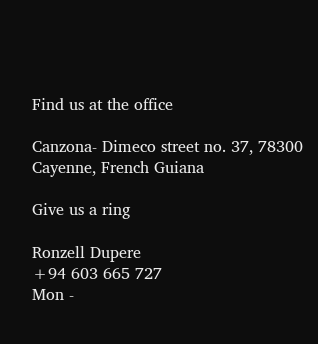Find us at the office

Canzona- Dimeco street no. 37, 78300 Cayenne, French Guiana

Give us a ring

Ronzell Dupere
+94 603 665 727
Mon -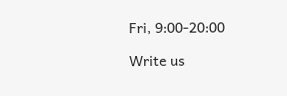Fri, 9:00-20:00

Write us